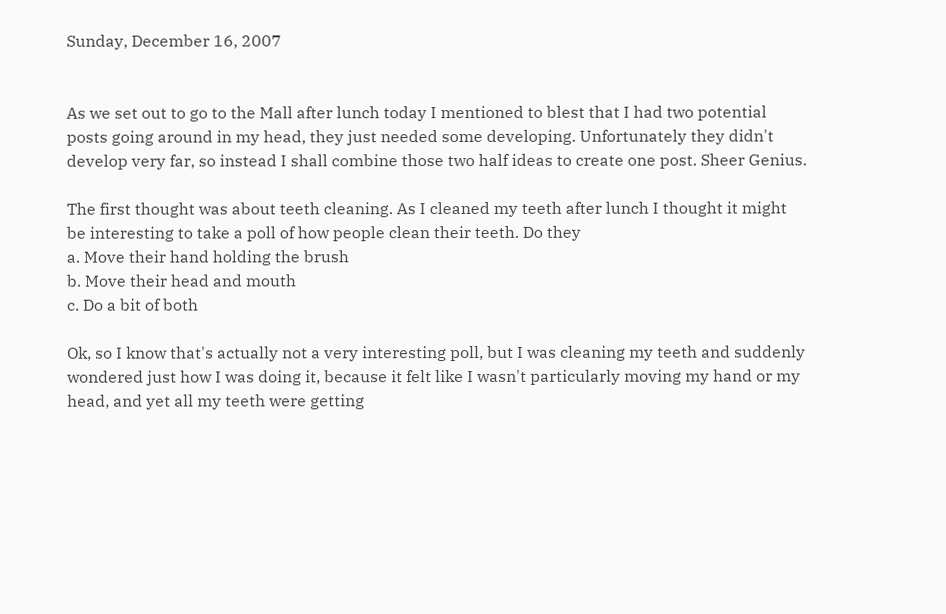Sunday, December 16, 2007


As we set out to go to the Mall after lunch today I mentioned to blest that I had two potential posts going around in my head, they just needed some developing. Unfortunately they didn't develop very far, so instead I shall combine those two half ideas to create one post. Sheer Genius.

The first thought was about teeth cleaning. As I cleaned my teeth after lunch I thought it might be interesting to take a poll of how people clean their teeth. Do they
a. Move their hand holding the brush
b. Move their head and mouth
c. Do a bit of both

Ok, so I know that's actually not a very interesting poll, but I was cleaning my teeth and suddenly wondered just how I was doing it, because it felt like I wasn't particularly moving my hand or my head, and yet all my teeth were getting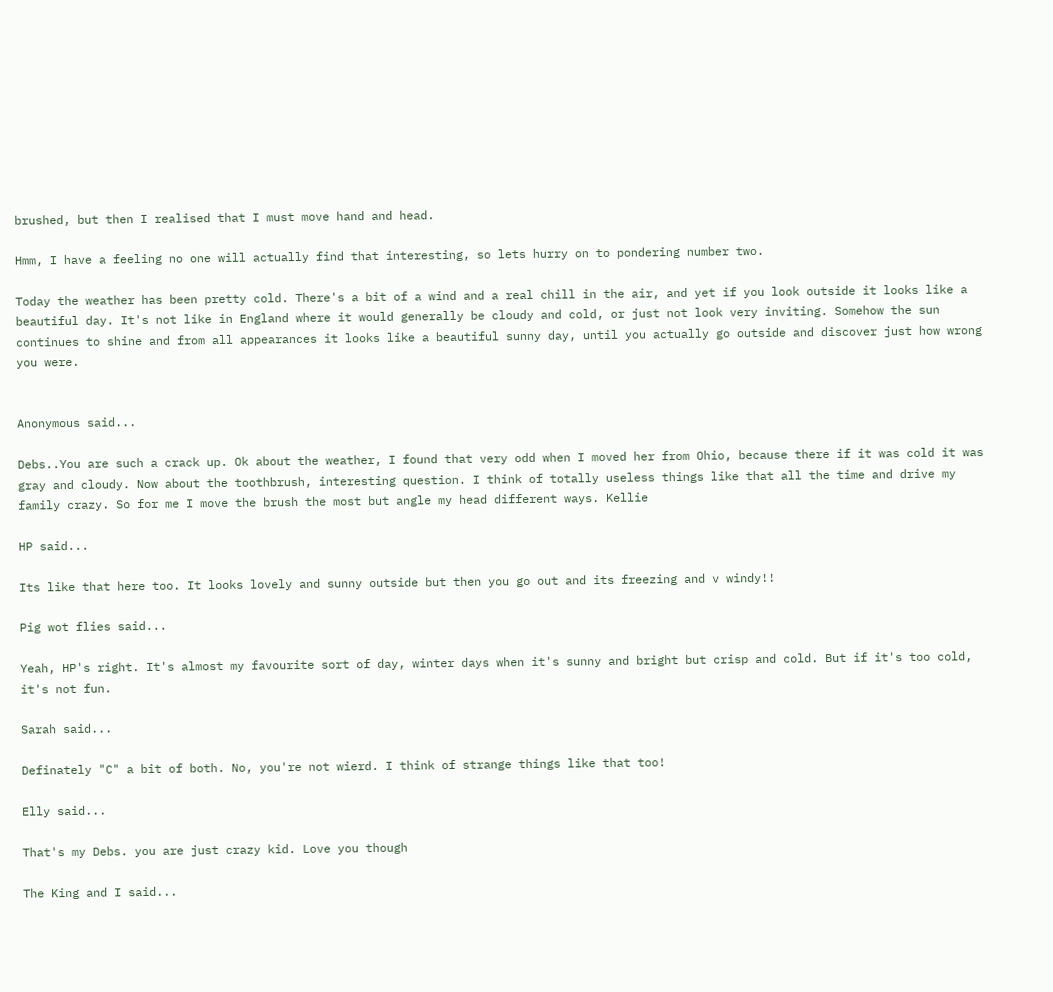brushed, but then I realised that I must move hand and head.

Hmm, I have a feeling no one will actually find that interesting, so lets hurry on to pondering number two.

Today the weather has been pretty cold. There's a bit of a wind and a real chill in the air, and yet if you look outside it looks like a beautiful day. It's not like in England where it would generally be cloudy and cold, or just not look very inviting. Somehow the sun continues to shine and from all appearances it looks like a beautiful sunny day, until you actually go outside and discover just how wrong you were.


Anonymous said...

Debs..You are such a crack up. Ok about the weather, I found that very odd when I moved her from Ohio, because there if it was cold it was gray and cloudy. Now about the toothbrush, interesting question. I think of totally useless things like that all the time and drive my family crazy. So for me I move the brush the most but angle my head different ways. Kellie

HP said...

Its like that here too. It looks lovely and sunny outside but then you go out and its freezing and v windy!!

Pig wot flies said...

Yeah, HP's right. It's almost my favourite sort of day, winter days when it's sunny and bright but crisp and cold. But if it's too cold, it's not fun.

Sarah said...

Definately "C" a bit of both. No, you're not wierd. I think of strange things like that too!

Elly said...

That's my Debs. you are just crazy kid. Love you though

The King and I said...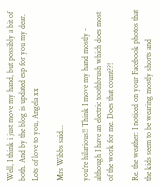Well, I think i just move my hand, but possibly a bit of both. And by the blog is updated esp for you my dear. Lots of love to you, Angela xx

Mrs Wibbs said...

you're hilarious!! Think I move my hand mostly - although I have an electric toothbrush which does most of the work for me. Does that count??!

Re. the weather: I noticed on your Facebook photos that the kids seem to be wearing mostly shorts and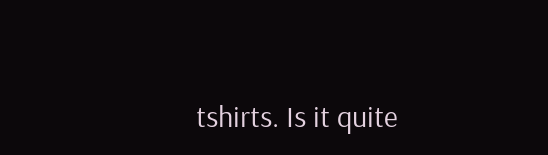tshirts. Is it quite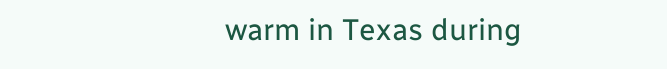warm in Texas during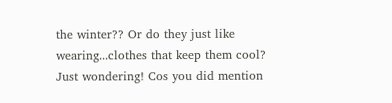the winter?? Or do they just like wearing...clothes that keep them cool? Just wondering! Cos you did mention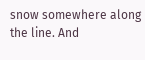snow somewhere along the line. And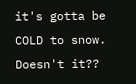it's gotta be COLD to snow. Doesn't it??